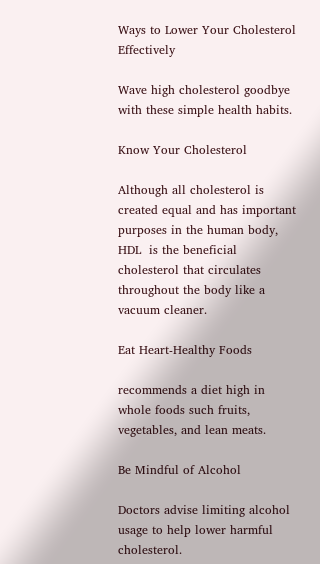Ways to Lower Your Cholesterol Effectively

Wave high cholesterol goodbye with these simple health habits.

Know Your Cholesterol

Although all cholesterol is created equal and has important purposes in the human body, HDL  is the beneficial cholesterol that circulates throughout the body like a vacuum cleaner.

Eat Heart-Healthy Foods

recommends a diet high in whole foods such fruits, vegetables, and lean meats.

Be Mindful of Alcohol

Doctors advise limiting alcohol usage to help lower harmful cholesterol.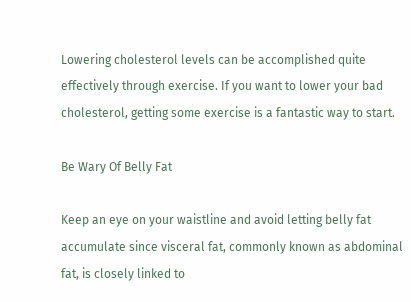Lowering cholesterol levels can be accomplished quite effectively through exercise. If you want to lower your bad cholesterol, getting some exercise is a fantastic way to start.

Be Wary Of Belly Fat

Keep an eye on your waistline and avoid letting belly fat accumulate since visceral fat, commonly known as abdominal fat, is closely linked to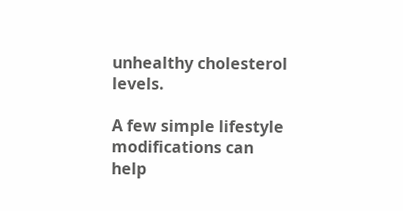unhealthy cholesterol levels.

A few simple lifestyle modifications can help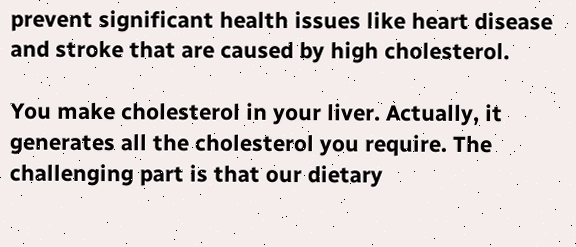prevent significant health issues like heart disease and stroke that are caused by high cholesterol.

You make cholesterol in your liver. Actually, it generates all the cholesterol you require. The challenging part is that our dietary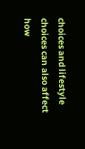choices and lifestyle choices can also affect how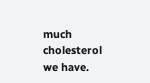much cholesterol we have.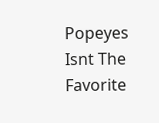Popeyes Isnt The Favorite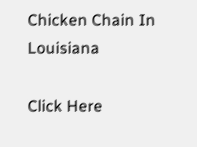Chicken Chain In Louisiana

Click Here